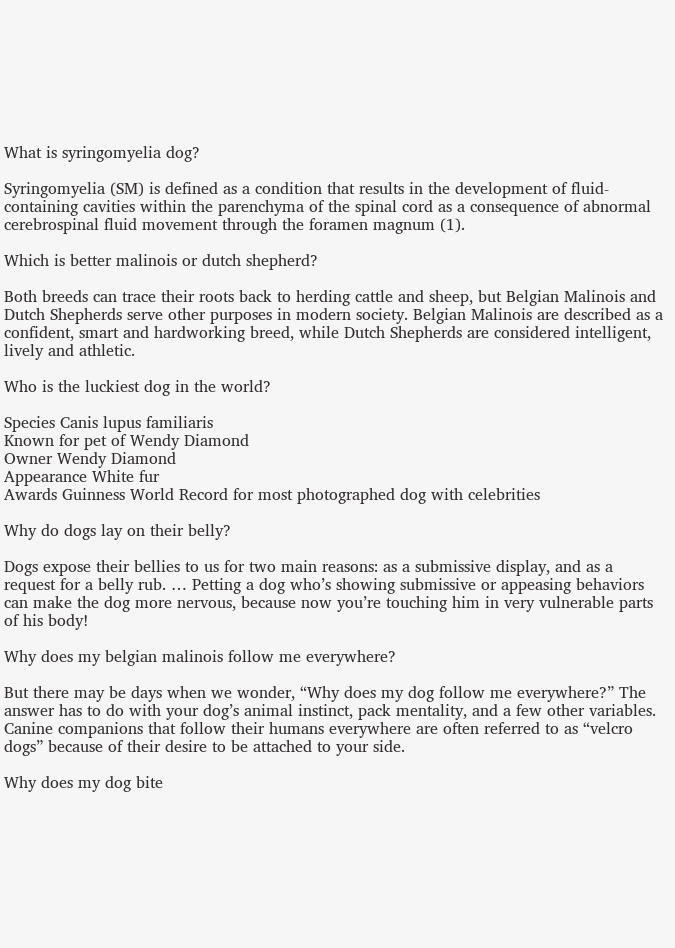What is syringomyelia dog?

Syringomyelia (SM) is defined as a condition that results in the development of fluid-containing cavities within the parenchyma of the spinal cord as a consequence of abnormal cerebrospinal fluid movement through the foramen magnum (1).

Which is better malinois or dutch shepherd?

Both breeds can trace their roots back to herding cattle and sheep, but Belgian Malinois and Dutch Shepherds serve other purposes in modern society. Belgian Malinois are described as a confident, smart and hardworking breed, while Dutch Shepherds are considered intelligent, lively and athletic.

Who is the luckiest dog in the world?

Species Canis lupus familiaris
Known for pet of Wendy Diamond
Owner Wendy Diamond
Appearance White fur
Awards Guinness World Record for most photographed dog with celebrities

Why do dogs lay on their belly?

Dogs expose their bellies to us for two main reasons: as a submissive display, and as a request for a belly rub. … Petting a dog who’s showing submissive or appeasing behaviors can make the dog more nervous, because now you’re touching him in very vulnerable parts of his body!

Why does my belgian malinois follow me everywhere?

But there may be days when we wonder, “Why does my dog follow me everywhere?” The answer has to do with your dog’s animal instinct, pack mentality, and a few other variables. Canine companions that follow their humans everywhere are often referred to as “velcro dogs” because of their desire to be attached to your side.

Why does my dog bite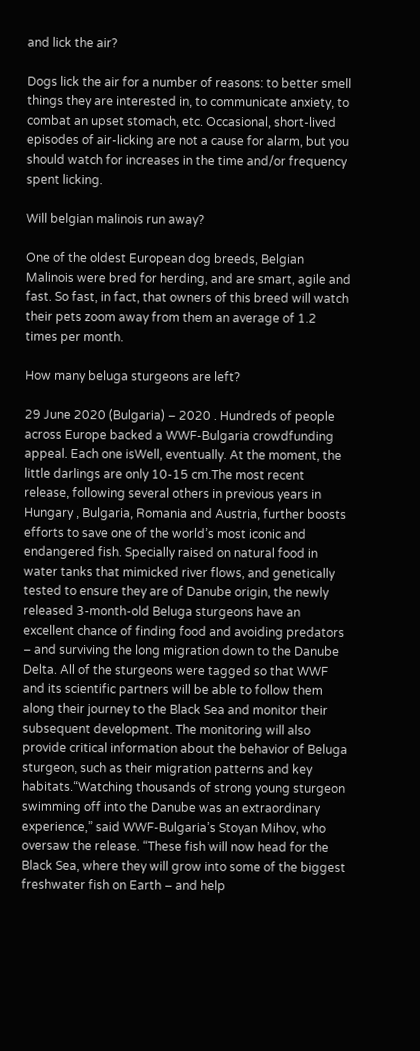and lick the air?

Dogs lick the air for a number of reasons: to better smell things they are interested in, to communicate anxiety, to combat an upset stomach, etc. Occasional, short-lived episodes of air-licking are not a cause for alarm, but you should watch for increases in the time and/or frequency spent licking.

Will belgian malinois run away?

One of the oldest European dog breeds, Belgian Malinois were bred for herding, and are smart, agile and fast. So fast, in fact, that owners of this breed will watch their pets zoom away from them an average of 1.2 times per month.

How many beluga sturgeons are left?

29 June 2020 (Bulgaria) – 2020 . Hundreds of people across Europe backed a WWF-Bulgaria crowdfunding appeal. Each one isWell, eventually. At the moment, the little darlings are only 10-15 cm.The most recent release, following several others in previous years in Hungary , Bulgaria, Romania and Austria, further boosts efforts to save one of the world’s most iconic and endangered fish. Specially raised on natural food in water tanks that mimicked river flows, and genetically tested to ensure they are of Danube origin, the newly released 3-month-old Beluga sturgeons have an excellent chance of finding food and avoiding predators – and surviving the long migration down to the Danube Delta. All of the sturgeons were tagged so that WWF and its scientific partners will be able to follow them along their journey to the Black Sea and monitor their subsequent development. The monitoring will also provide critical information about the behavior of Beluga sturgeon, such as their migration patterns and key habitats.“Watching thousands of strong young sturgeon swimming off into the Danube was an extraordinary experience,” said WWF-Bulgaria’s Stoyan Mihov, who oversaw the release. “These fish will now head for the Black Sea, where they will grow into some of the biggest freshwater fish on Earth – and help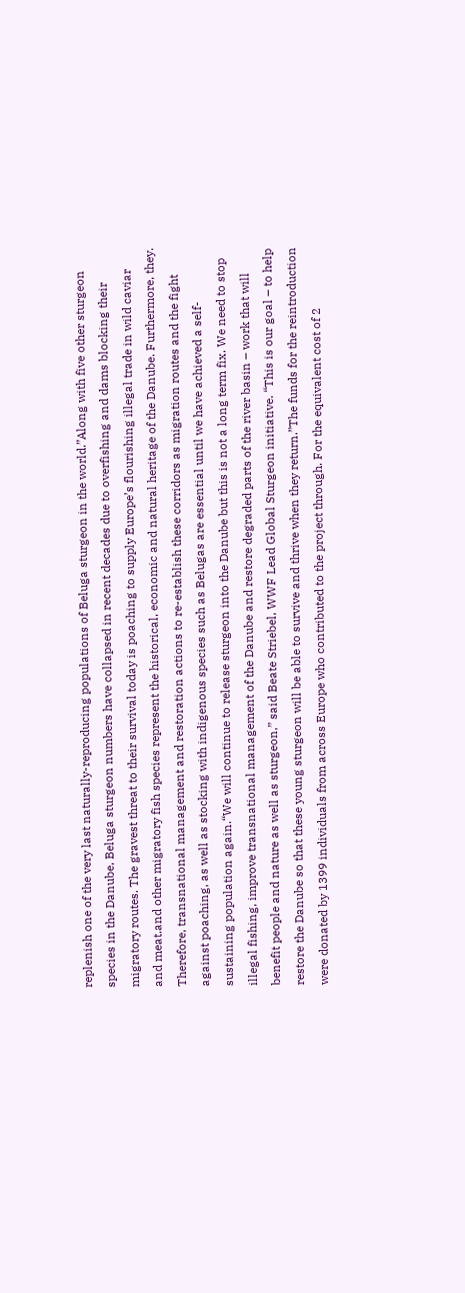replenish one of the very last naturally-reproducing populations of Beluga sturgeon in the world.”Along with five other sturgeon species in the Danube, Beluga sturgeon numbers have collapsed in recent decades due to overfishing and dams blocking their migratory routes. The gravest threat to their survival today is poaching to supply Europe’s flourishing illegal trade in wild caviar and meat.and other migratory fish species represent the historical, economic and natural heritage of the Danube. Furthermore, they. Therefore, transnational management and restoration actions to re-establish these corridors as migration routes and the fight against poaching, as well as stocking with indigenous species such as Belugas are essential until we have achieved a self-sustaining population again.“We will continue to release sturgeon into the Danube but this is not a long term fix. We need to stop illegal fishing, improve transnational management of the Danube and restore degraded parts of the river basin – work that will benefit people and nature as well as sturgeon,” said Beate Striebel, WWF Lead Global Sturgeon initiative. “This is our goal – to help restore the Danube so that these young sturgeon will be able to survive and thrive when they return.”The funds for the reintroduction were donated by 1399 individuals from across Europe who contributed to the project through. For the equivalent cost of 2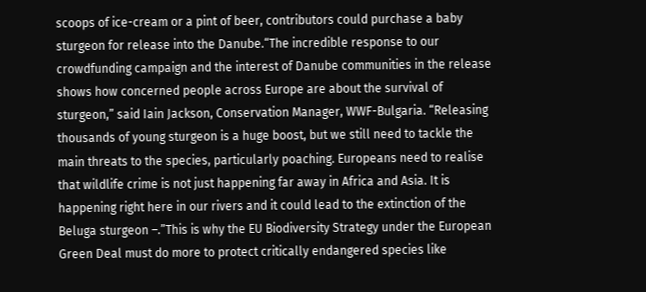scoops of ice-cream or a pint of beer, contributors could purchase a baby sturgeon for release into the Danube.“The incredible response to our crowdfunding campaign and the interest of Danube communities in the release shows how concerned people across Europe are about the survival of sturgeon,” said Iain Jackson, Conservation Manager, WWF-Bulgaria. “Releasing thousands of young sturgeon is a huge boost, but we still need to tackle the main threats to the species, particularly poaching. Europeans need to realise that wildlife crime is not just happening far away in Africa and Asia. It is happening right here in our rivers and it could lead to the extinction of the Beluga sturgeon –.”This is why the EU Biodiversity Strategy under the European Green Deal must do more to protect critically endangered species like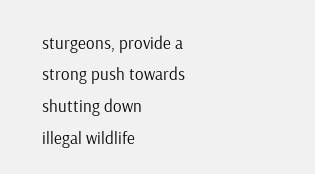sturgeons, provide a strong push towards shutting down illegal wildlife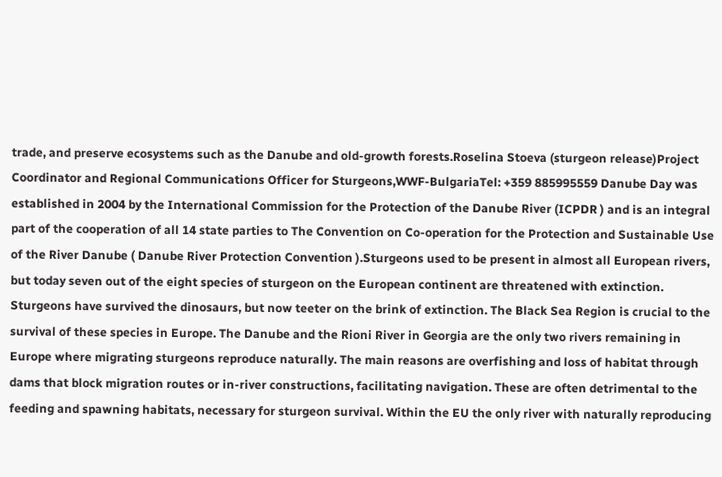trade, and preserve ecosystems such as the Danube and old-growth forests.Roselina Stoeva (sturgeon release)Project Coordinator and Regional Communications Officer for Sturgeons,WWF-BulgariaTel: +359 885995559 Danube Day was established in 2004 by the International Commission for the Protection of the Danube River (ICPDR ) and is an integral part of the cooperation of all 14 state parties to The Convention on Co-operation for the Protection and Sustainable Use of the River Danube ( Danube River Protection Convention ).Sturgeons used to be present in almost all European rivers, but today seven out of the eight species of sturgeon on the European continent are threatened with extinction. Sturgeons have survived the dinosaurs, but now teeter on the brink of extinction. The Black Sea Region is crucial to the survival of these species in Europe. The Danube and the Rioni River in Georgia are the only two rivers remaining in Europe where migrating sturgeons reproduce naturally. The main reasons are overfishing and loss of habitat through dams that block migration routes or in-river constructions, facilitating navigation. These are often detrimental to the feeding and spawning habitats, necessary for sturgeon survival. Within the EU the only river with naturally reproducing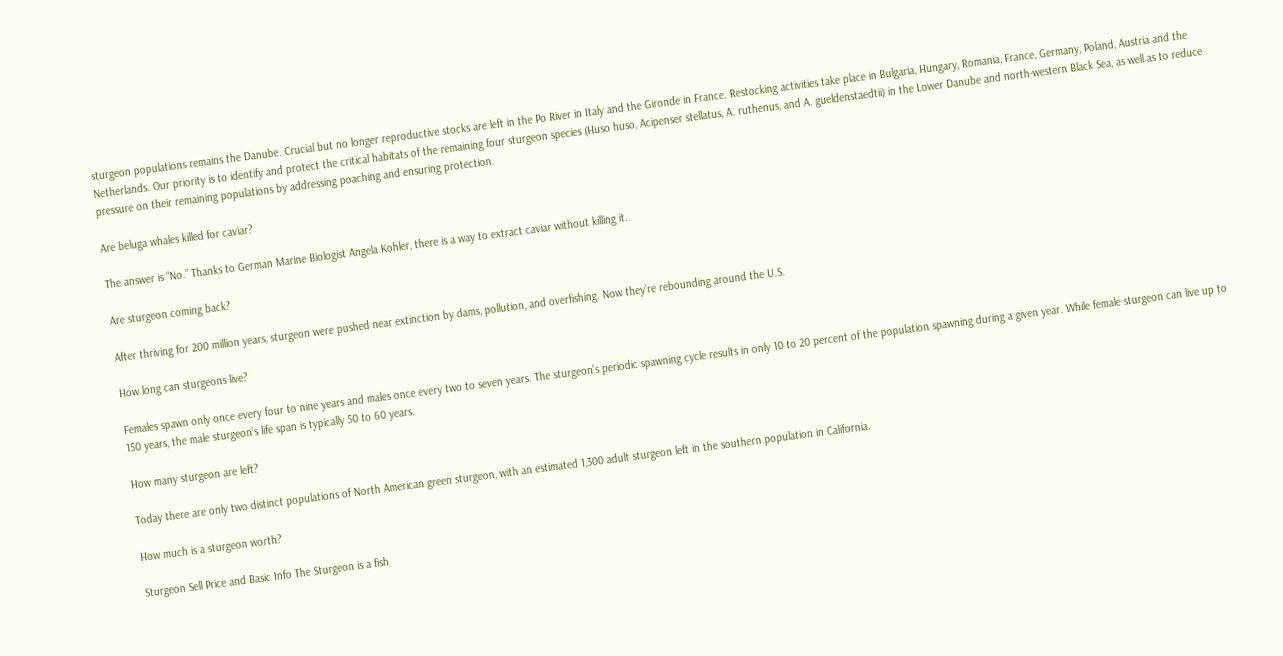sturgeon populations remains the Danube. Crucial but no longer reproductive stocks are left in the Po River in Italy and the Gironde in France. Restocking activities take place in Bulgaria, Hungary, Romania, France, Germany, Poland, Austria and the Netherlands. Our priority is to identify and protect the critical habitats of the remaining four sturgeon species (Huso huso, Acipenser stellatus, A. ruthenus, and A. gueldenstaedtii) in the Lower Danube and north-western Black Sea, as well as to reduce pressure on their remaining populations by addressing poaching and ensuring protection.

Are beluga whales killed for caviar?

The answer is “No.” Thanks to German Marine Biologist Angela Kohler, there is a way to extract caviar without killing it.

Are sturgeon coming back?

After thriving for 200 million years, sturgeon were pushed near extinction by dams, pollution, and overfishing. Now they’re rebounding around the U.S.

How long can sturgeons live?

Females spawn only once every four to nine years and males once every two to seven years. The sturgeon’s periodic spawning cycle results in only 10 to 20 percent of the population spawning during a given year. While female sturgeon can live up to 150 years, the male sturgeon’s life span is typically 50 to 60 years.

How many sturgeon are left?

Today there are only two distinct populations of North American green sturgeon, with an estimated 1,300 adult sturgeon left in the southern population in California.

How much is a sturgeon worth?

Sturgeon Sell Price and Basic Info The Sturgeon is a fish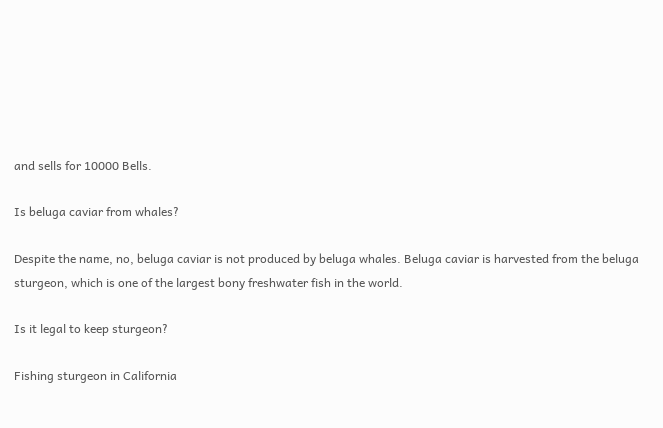and sells for 10000 Bells.

Is beluga caviar from whales?

Despite the name, no, beluga caviar is not produced by beluga whales. Beluga caviar is harvested from the beluga sturgeon, which is one of the largest bony freshwater fish in the world.

Is it legal to keep sturgeon?

Fishing sturgeon in California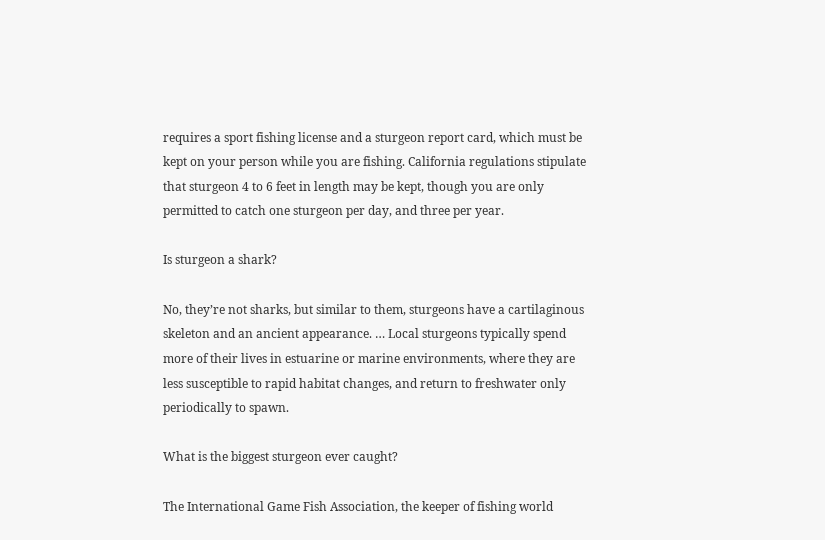requires a sport fishing license and a sturgeon report card, which must be kept on your person while you are fishing. California regulations stipulate that sturgeon 4 to 6 feet in length may be kept, though you are only permitted to catch one sturgeon per day, and three per year.

Is sturgeon a shark?

No, they’re not sharks, but similar to them, sturgeons have a cartilaginous skeleton and an ancient appearance. … Local sturgeons typically spend more of their lives in estuarine or marine environments, where they are less susceptible to rapid habitat changes, and return to freshwater only periodically to spawn.

What is the biggest sturgeon ever caught?

The International Game Fish Association, the keeper of fishing world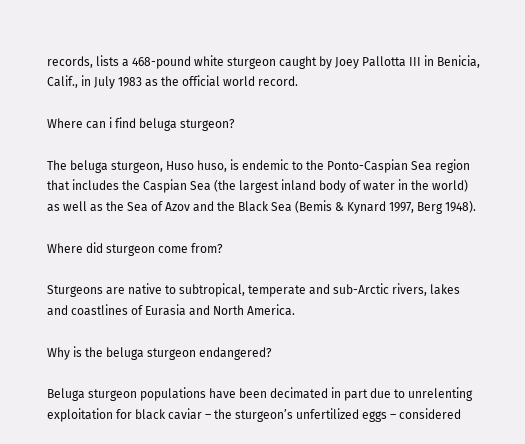records, lists a 468-pound white sturgeon caught by Joey Pallotta III in Benicia, Calif., in July 1983 as the official world record.

Where can i find beluga sturgeon?

The beluga sturgeon, Huso huso, is endemic to the Ponto-Caspian Sea region that includes the Caspian Sea (the largest inland body of water in the world) as well as the Sea of Azov and the Black Sea (Bemis & Kynard 1997, Berg 1948).

Where did sturgeon come from?

Sturgeons are native to subtropical, temperate and sub-Arctic rivers, lakes and coastlines of Eurasia and North America.

Why is the beluga sturgeon endangered?

Beluga sturgeon populations have been decimated in part due to unrelenting exploitation for black caviar – the sturgeon’s unfertilized eggs – considered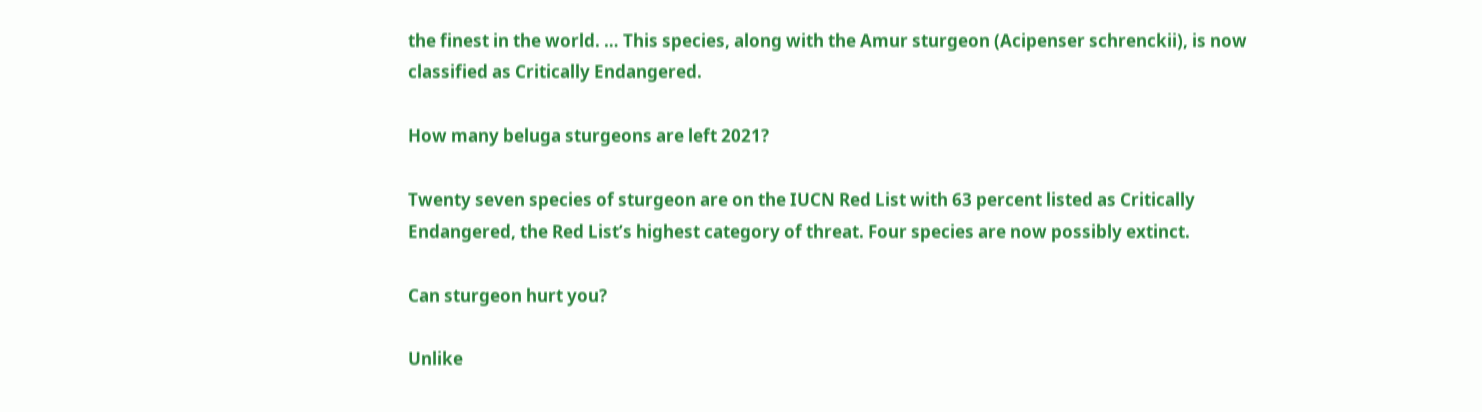the finest in the world. … This species, along with the Amur sturgeon (Acipenser schrenckii), is now classified as Critically Endangered.

How many beluga sturgeons are left 2021?

Twenty seven species of sturgeon are on the IUCN Red List with 63 percent listed as Critically Endangered, the Red List’s highest category of threat. Four species are now possibly extinct.

Can sturgeon hurt you?

Unlike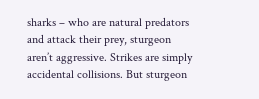sharks – who are natural predators and attack their prey, sturgeon aren’t aggressive. Strikes are simply accidental collisions. But sturgeon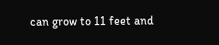can grow to 11 feet and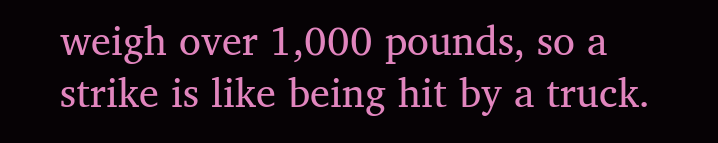weigh over 1,000 pounds, so a strike is like being hit by a truck.